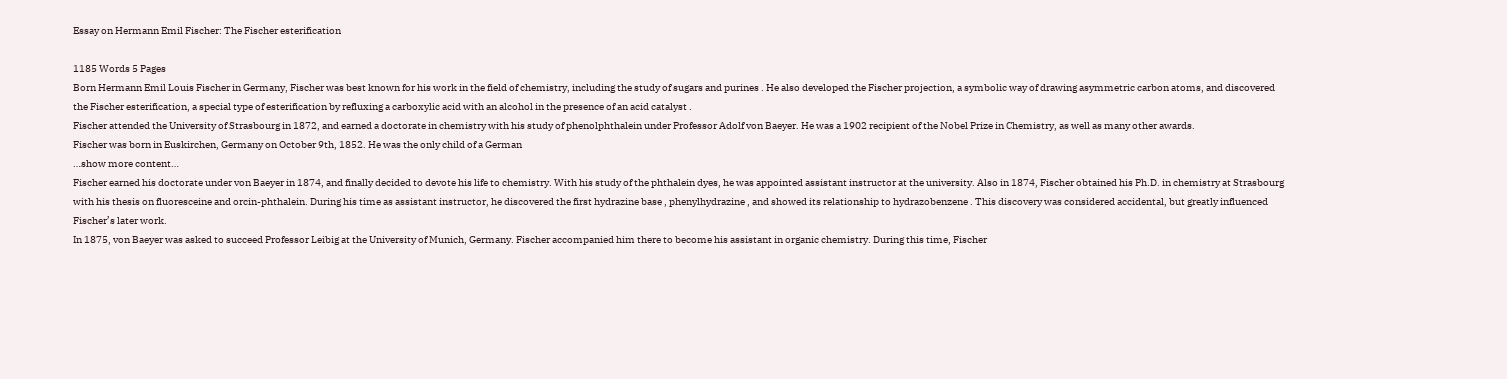Essay on Hermann Emil Fischer: The Fischer esterification

1185 Words 5 Pages
Born Hermann Emil Louis Fischer in Germany, Fischer was best known for his work in the field of chemistry, including the study of sugars and purines . He also developed the Fischer projection, a symbolic way of drawing asymmetric carbon atoms, and discovered the Fischer esterification, a special type of esterification by refluxing a carboxylic acid with an alcohol in the presence of an acid catalyst .
Fischer attended the University of Strasbourg in 1872, and earned a doctorate in chemistry with his study of phenolphthalein under Professor Adolf von Baeyer. He was a 1902 recipient of the Nobel Prize in Chemistry, as well as many other awards.
Fischer was born in Euskirchen, Germany on October 9th, 1852. He was the only child of a German
…show more content…
Fischer earned his doctorate under von Baeyer in 1874, and finally decided to devote his life to chemistry. With his study of the phthalein dyes, he was appointed assistant instructor at the university. Also in 1874, Fischer obtained his Ph.D. in chemistry at Strasbourg with his thesis on fluoresceine and orcin-phthalein. During his time as assistant instructor, he discovered the first hydrazine base , phenylhydrazine , and showed its relationship to hydrazobenzene . This discovery was considered accidental, but greatly influenced Fischer’s later work.
In 1875, von Baeyer was asked to succeed Professor Leibig at the University of Munich, Germany. Fischer accompanied him there to become his assistant in organic chemistry. During this time, Fischer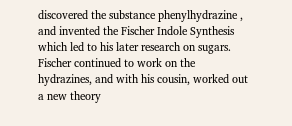discovered the substance phenylhydrazine , and invented the Fischer Indole Synthesis which led to his later research on sugars. Fischer continued to work on the hydrazines, and with his cousin, worked out a new theory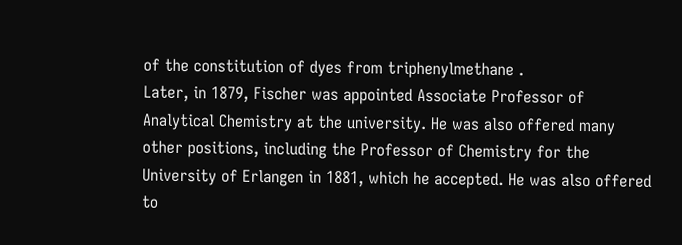of the constitution of dyes from triphenylmethane .
Later, in 1879, Fischer was appointed Associate Professor of Analytical Chemistry at the university. He was also offered many other positions, including the Professor of Chemistry for the University of Erlangen in 1881, which he accepted. He was also offered to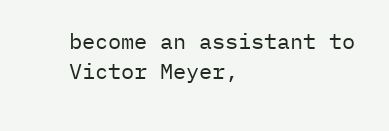become an assistant to Victor Meyer,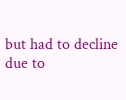but had to decline due to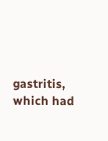gastritis, which had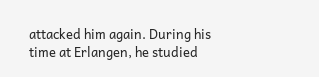attacked him again. During his time at Erlangen, he studied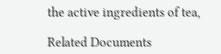the active ingredients of tea,

Related Documents